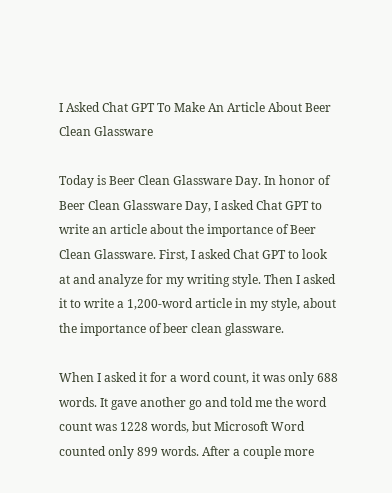I Asked Chat GPT To Make An Article About Beer Clean Glassware

Today is Beer Clean Glassware Day. In honor of Beer Clean Glassware Day, I asked Chat GPT to write an article about the importance of Beer Clean Glassware. First, I asked Chat GPT to look at and analyze for my writing style. Then I asked it to write a 1,200-word article in my style, about the importance of beer clean glassware.

When I asked it for a word count, it was only 688 words. It gave another go and told me the word count was 1228 words, but Microsoft Word counted only 899 words. After a couple more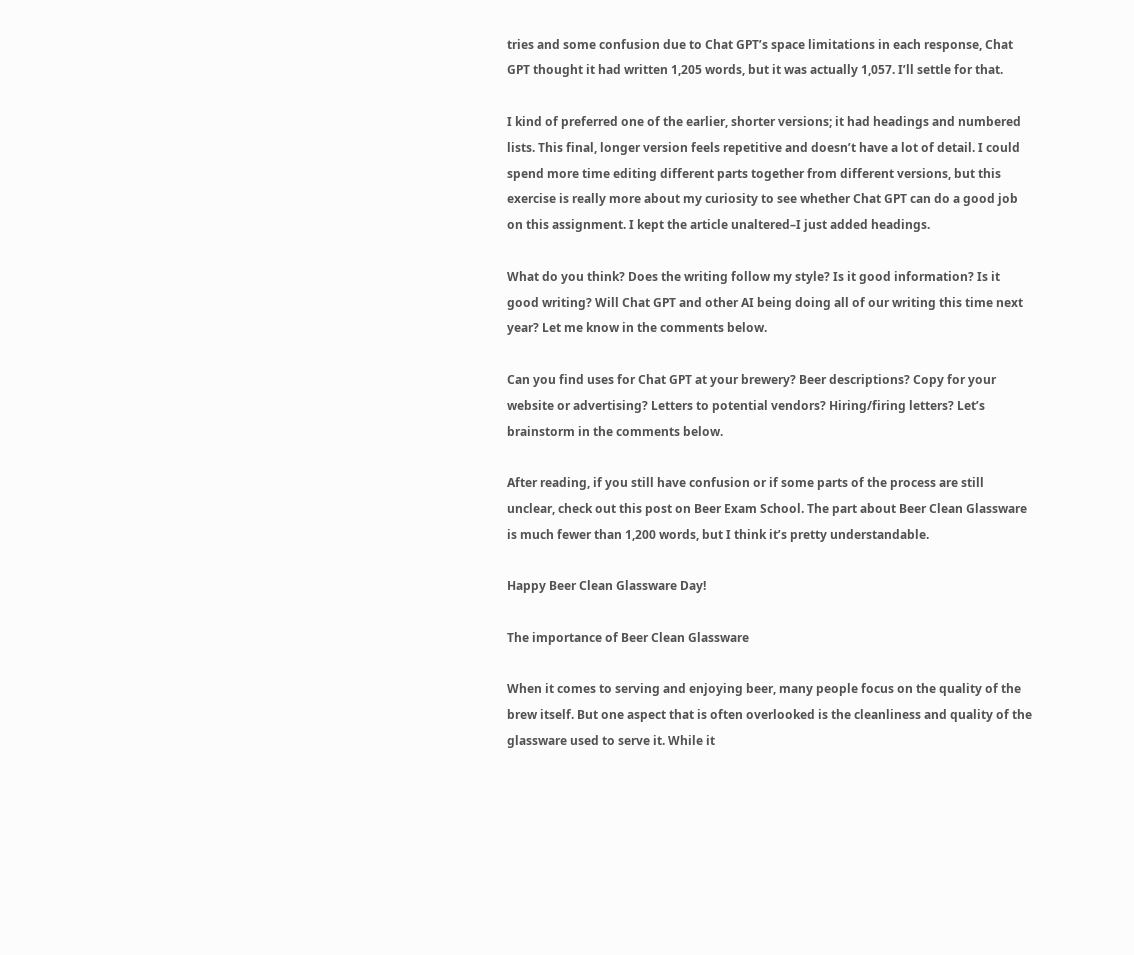tries and some confusion due to Chat GPT’s space limitations in each response, Chat GPT thought it had written 1,205 words, but it was actually 1,057. I’ll settle for that.

I kind of preferred one of the earlier, shorter versions; it had headings and numbered lists. This final, longer version feels repetitive and doesn’t have a lot of detail. I could spend more time editing different parts together from different versions, but this exercise is really more about my curiosity to see whether Chat GPT can do a good job on this assignment. I kept the article unaltered–I just added headings.

What do you think? Does the writing follow my style? Is it good information? Is it good writing? Will Chat GPT and other AI being doing all of our writing this time next year? Let me know in the comments below.

Can you find uses for Chat GPT at your brewery? Beer descriptions? Copy for your website or advertising? Letters to potential vendors? Hiring/firing letters? Let’s brainstorm in the comments below.

After reading, if you still have confusion or if some parts of the process are still unclear, check out this post on Beer Exam School. The part about Beer Clean Glassware is much fewer than 1,200 words, but I think it’s pretty understandable.

Happy Beer Clean Glassware Day!

The importance of Beer Clean Glassware

When it comes to serving and enjoying beer, many people focus on the quality of the brew itself. But one aspect that is often overlooked is the cleanliness and quality of the glassware used to serve it. While it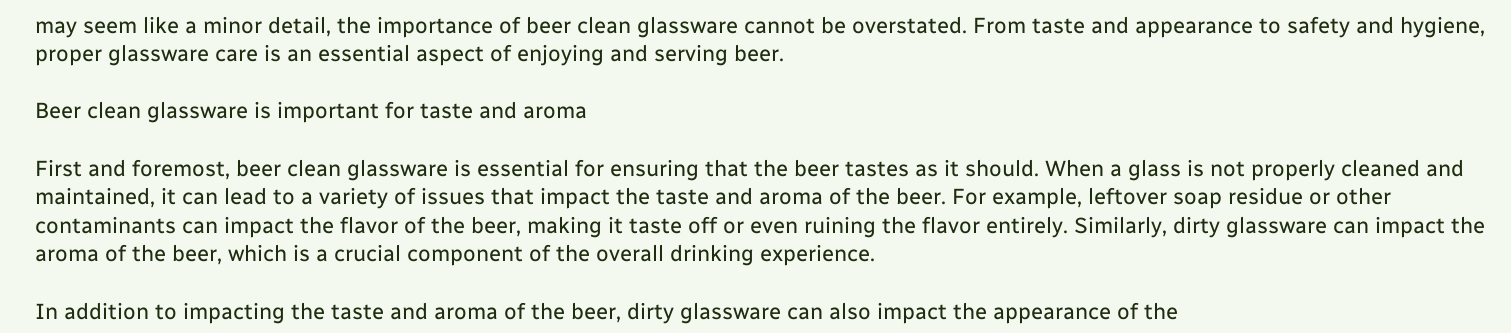may seem like a minor detail, the importance of beer clean glassware cannot be overstated. From taste and appearance to safety and hygiene, proper glassware care is an essential aspect of enjoying and serving beer.

Beer clean glassware is important for taste and aroma

First and foremost, beer clean glassware is essential for ensuring that the beer tastes as it should. When a glass is not properly cleaned and maintained, it can lead to a variety of issues that impact the taste and aroma of the beer. For example, leftover soap residue or other contaminants can impact the flavor of the beer, making it taste off or even ruining the flavor entirely. Similarly, dirty glassware can impact the aroma of the beer, which is a crucial component of the overall drinking experience.

In addition to impacting the taste and aroma of the beer, dirty glassware can also impact the appearance of the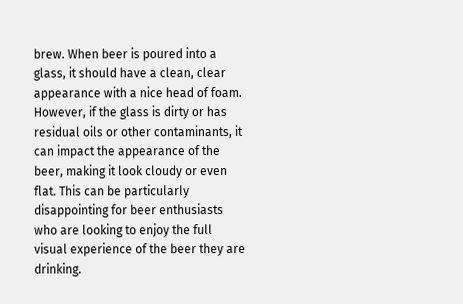brew. When beer is poured into a glass, it should have a clean, clear appearance with a nice head of foam. However, if the glass is dirty or has residual oils or other contaminants, it can impact the appearance of the beer, making it look cloudy or even flat. This can be particularly disappointing for beer enthusiasts who are looking to enjoy the full visual experience of the beer they are drinking.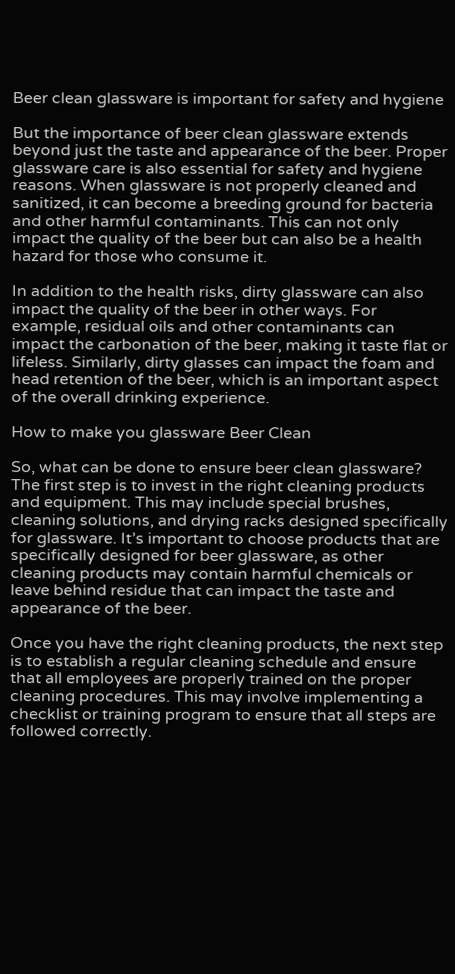Beer clean glassware is important for safety and hygiene

But the importance of beer clean glassware extends beyond just the taste and appearance of the beer. Proper glassware care is also essential for safety and hygiene reasons. When glassware is not properly cleaned and sanitized, it can become a breeding ground for bacteria and other harmful contaminants. This can not only impact the quality of the beer but can also be a health hazard for those who consume it.

In addition to the health risks, dirty glassware can also impact the quality of the beer in other ways. For example, residual oils and other contaminants can impact the carbonation of the beer, making it taste flat or lifeless. Similarly, dirty glasses can impact the foam and head retention of the beer, which is an important aspect of the overall drinking experience.

How to make you glassware Beer Clean

So, what can be done to ensure beer clean glassware? The first step is to invest in the right cleaning products and equipment. This may include special brushes, cleaning solutions, and drying racks designed specifically for glassware. It’s important to choose products that are specifically designed for beer glassware, as other cleaning products may contain harmful chemicals or leave behind residue that can impact the taste and appearance of the beer.

Once you have the right cleaning products, the next step is to establish a regular cleaning schedule and ensure that all employees are properly trained on the proper cleaning procedures. This may involve implementing a checklist or training program to ensure that all steps are followed correctly.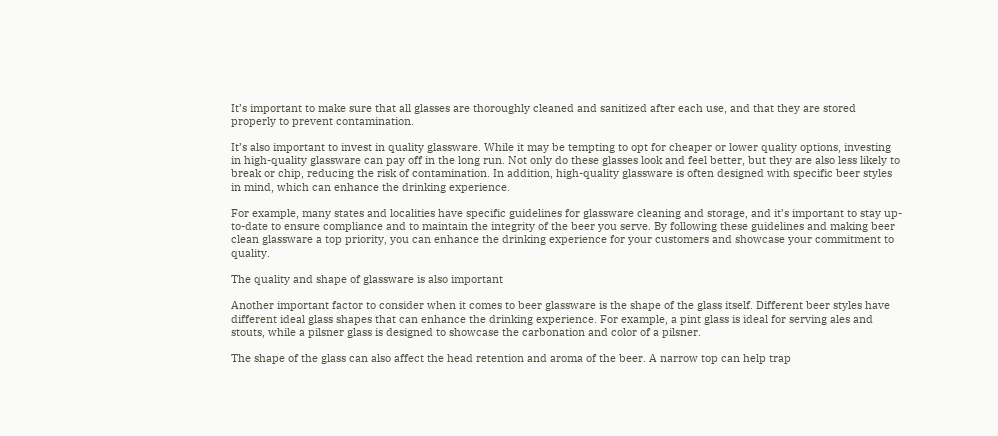It’s important to make sure that all glasses are thoroughly cleaned and sanitized after each use, and that they are stored properly to prevent contamination.

It’s also important to invest in quality glassware. While it may be tempting to opt for cheaper or lower quality options, investing in high-quality glassware can pay off in the long run. Not only do these glasses look and feel better, but they are also less likely to break or chip, reducing the risk of contamination. In addition, high-quality glassware is often designed with specific beer styles in mind, which can enhance the drinking experience.

For example, many states and localities have specific guidelines for glassware cleaning and storage, and it’s important to stay up-to-date to ensure compliance and to maintain the integrity of the beer you serve. By following these guidelines and making beer clean glassware a top priority, you can enhance the drinking experience for your customers and showcase your commitment to quality.

The quality and shape of glassware is also important

Another important factor to consider when it comes to beer glassware is the shape of the glass itself. Different beer styles have different ideal glass shapes that can enhance the drinking experience. For example, a pint glass is ideal for serving ales and stouts, while a pilsner glass is designed to showcase the carbonation and color of a pilsner.

The shape of the glass can also affect the head retention and aroma of the beer. A narrow top can help trap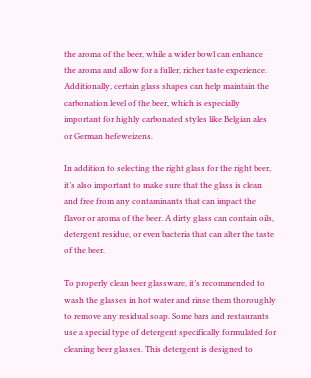the aroma of the beer, while a wider bowl can enhance the aroma and allow for a fuller, richer taste experience. Additionally, certain glass shapes can help maintain the carbonation level of the beer, which is especially important for highly carbonated styles like Belgian ales or German hefeweizens.

In addition to selecting the right glass for the right beer, it’s also important to make sure that the glass is clean and free from any contaminants that can impact the flavor or aroma of the beer. A dirty glass can contain oils, detergent residue, or even bacteria that can alter the taste of the beer.

To properly clean beer glassware, it’s recommended to wash the glasses in hot water and rinse them thoroughly to remove any residual soap. Some bars and restaurants use a special type of detergent specifically formulated for cleaning beer glasses. This detergent is designed to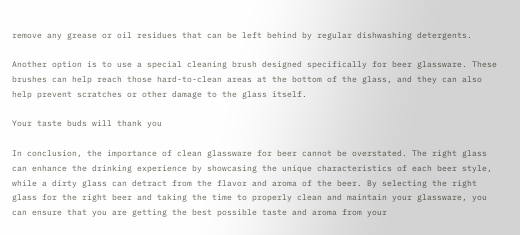remove any grease or oil residues that can be left behind by regular dishwashing detergents.

Another option is to use a special cleaning brush designed specifically for beer glassware. These brushes can help reach those hard-to-clean areas at the bottom of the glass, and they can also help prevent scratches or other damage to the glass itself.

Your taste buds will thank you

In conclusion, the importance of clean glassware for beer cannot be overstated. The right glass can enhance the drinking experience by showcasing the unique characteristics of each beer style, while a dirty glass can detract from the flavor and aroma of the beer. By selecting the right glass for the right beer and taking the time to properly clean and maintain your glassware, you can ensure that you are getting the best possible taste and aroma from your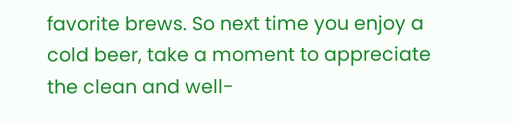favorite brews. So next time you enjoy a cold beer, take a moment to appreciate the clean and well-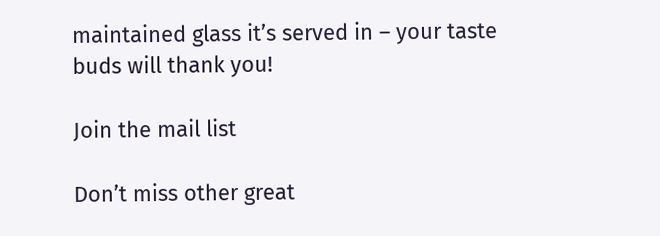maintained glass it’s served in – your taste buds will thank you!

Join the mail list

Don’t miss other great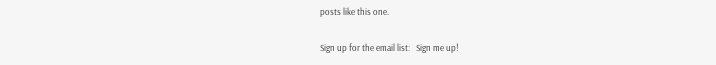posts like this one.

Sign up for the email list:   Sign me up!